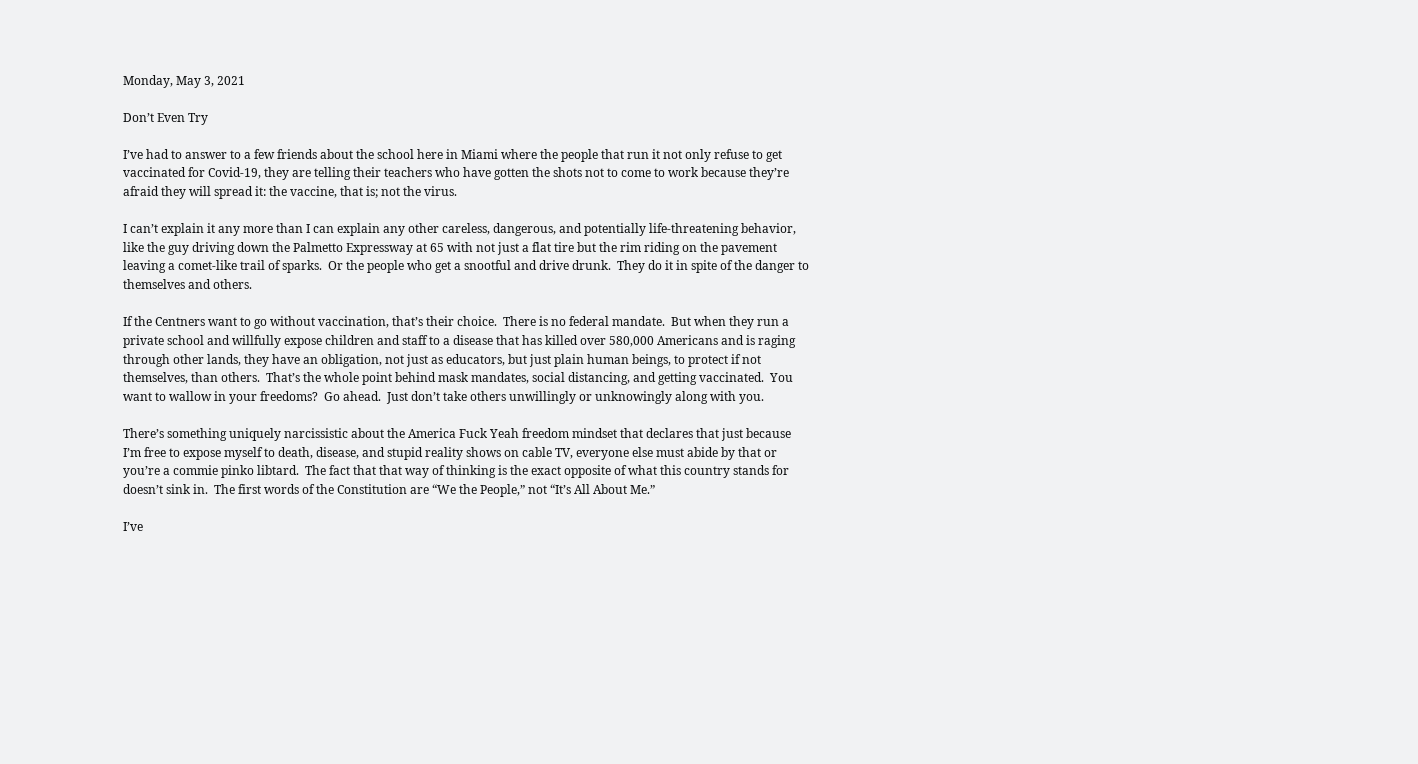Monday, May 3, 2021

Don’t Even Try

I’ve had to answer to a few friends about the school here in Miami where the people that run it not only refuse to get vaccinated for Covid-19, they are telling their teachers who have gotten the shots not to come to work because they’re afraid they will spread it: the vaccine, that is; not the virus.

I can’t explain it any more than I can explain any other careless, dangerous, and potentially life-threatening behavior, like the guy driving down the Palmetto Expressway at 65 with not just a flat tire but the rim riding on the pavement leaving a comet-like trail of sparks.  Or the people who get a snootful and drive drunk.  They do it in spite of the danger to themselves and others.

If the Centners want to go without vaccination, that’s their choice.  There is no federal mandate.  But when they run a private school and willfully expose children and staff to a disease that has killed over 580,000 Americans and is raging through other lands, they have an obligation, not just as educators, but just plain human beings, to protect if not themselves, than others.  That’s the whole point behind mask mandates, social distancing, and getting vaccinated.  You want to wallow in your freedoms?  Go ahead.  Just don’t take others unwillingly or unknowingly along with you.

There’s something uniquely narcissistic about the America Fuck Yeah freedom mindset that declares that just because I’m free to expose myself to death, disease, and stupid reality shows on cable TV, everyone else must abide by that or you’re a commie pinko libtard.  The fact that that way of thinking is the exact opposite of what this country stands for doesn’t sink in.  The first words of the Constitution are “We the People,” not “It’s All About Me.”

I’ve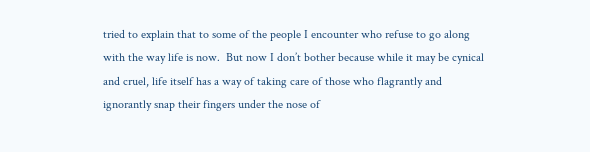tried to explain that to some of the people I encounter who refuse to go along with the way life is now.  But now I don’t bother because while it may be cynical and cruel, life itself has a way of taking care of those who flagrantly and ignorantly snap their fingers under the nose of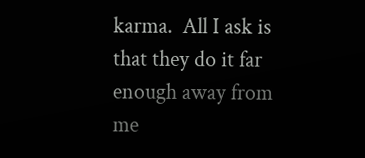karma.  All I ask is that they do it far enough away from me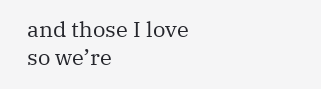and those I love so we’re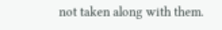not taken along with them.